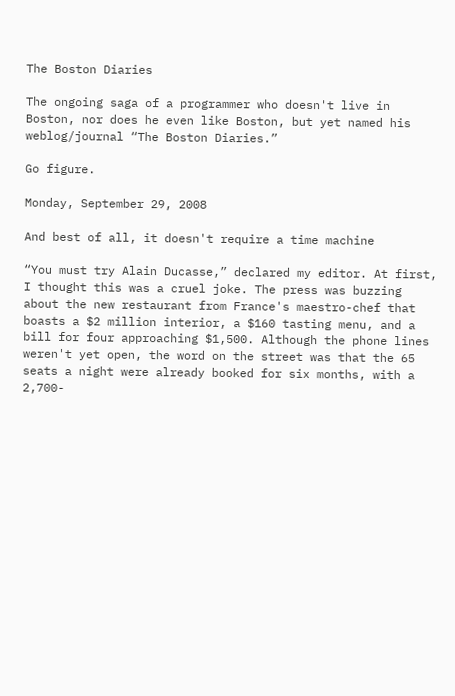The Boston Diaries

The ongoing saga of a programmer who doesn't live in Boston, nor does he even like Boston, but yet named his weblog/journal “The Boston Diaries.”

Go figure.

Monday, September 29, 2008

And best of all, it doesn't require a time machine

“You must try Alain Ducasse,” declared my editor. At first, I thought this was a cruel joke. The press was buzzing about the new restaurant from France's maestro-chef that boasts a $2 million interior, a $160 tasting menu, and a bill for four approaching $1,500. Although the phone lines weren't yet open, the word on the street was that the 65 seats a night were already booked for six months, with a 2,700-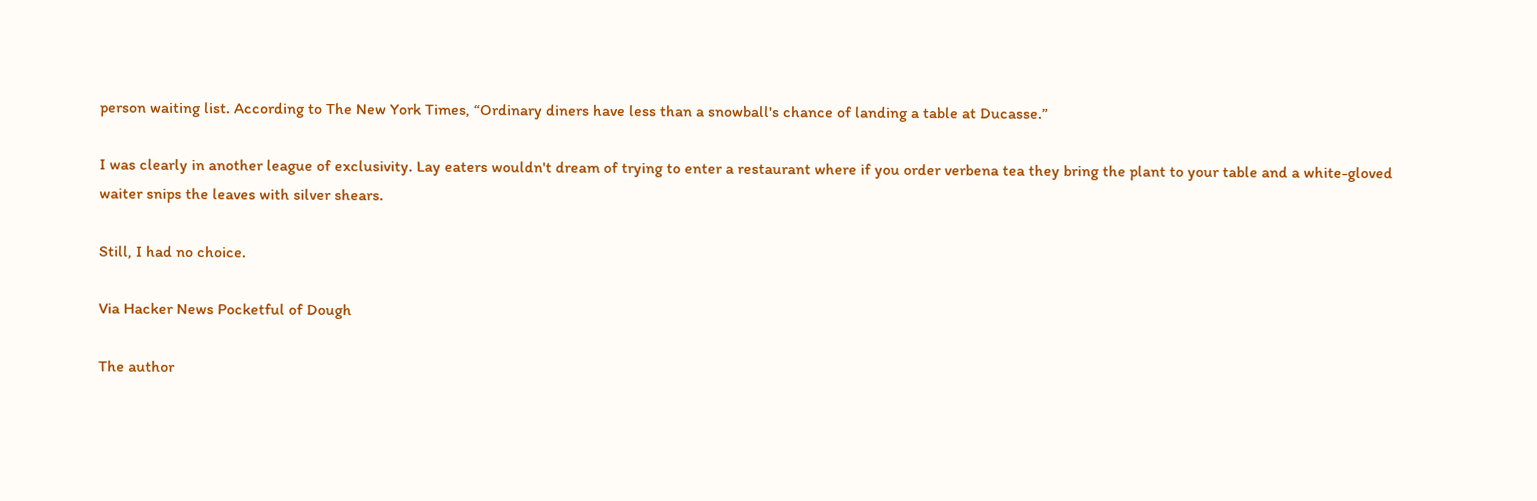person waiting list. According to The New York Times, “Ordinary diners have less than a snowball's chance of landing a table at Ducasse.”

I was clearly in another league of exclusivity. Lay eaters wouldn't dream of trying to enter a restaurant where if you order verbena tea they bring the plant to your table and a white-gloved waiter snips the leaves with silver shears.

Still, I had no choice.

Via Hacker News Pocketful of Dough

The author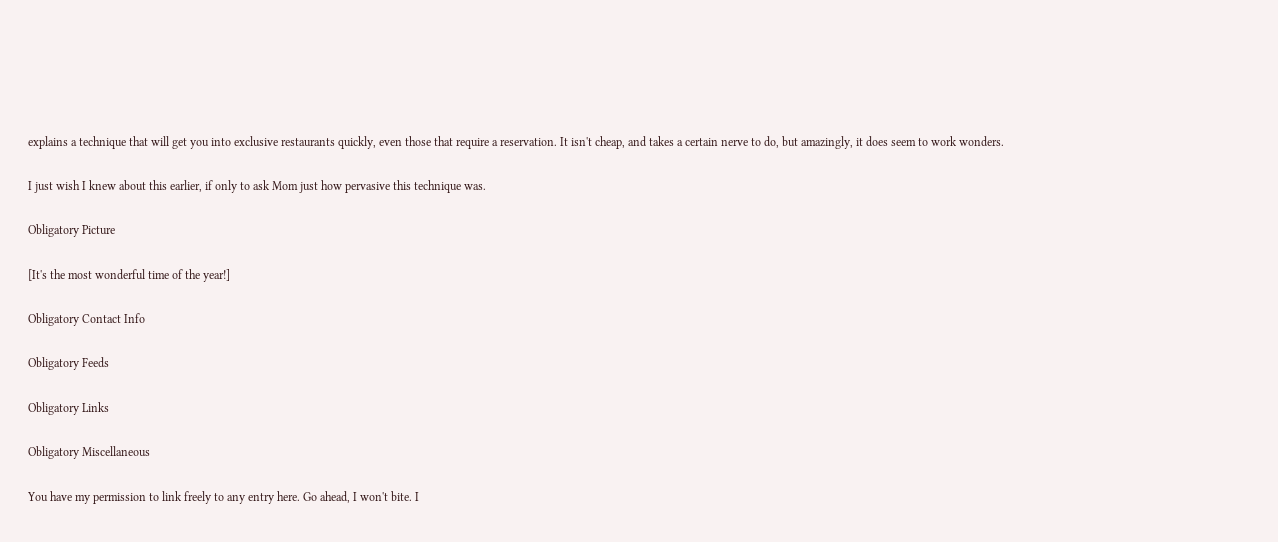explains a technique that will get you into exclusive restaurants quickly, even those that require a reservation. It isn't cheap, and takes a certain nerve to do, but amazingly, it does seem to work wonders.

I just wish I knew about this earlier, if only to ask Mom just how pervasive this technique was.

Obligatory Picture

[It's the most wonderful time of the year!]

Obligatory Contact Info

Obligatory Feeds

Obligatory Links

Obligatory Miscellaneous

You have my permission to link freely to any entry here. Go ahead, I won't bite. I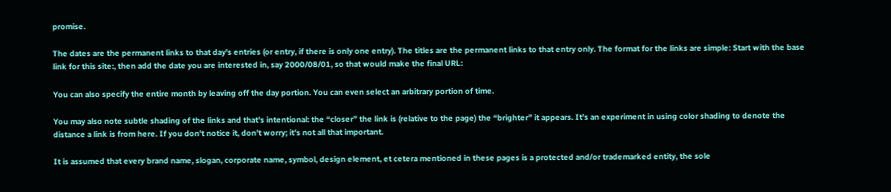promise.

The dates are the permanent links to that day's entries (or entry, if there is only one entry). The titles are the permanent links to that entry only. The format for the links are simple: Start with the base link for this site:, then add the date you are interested in, say 2000/08/01, so that would make the final URL:

You can also specify the entire month by leaving off the day portion. You can even select an arbitrary portion of time.

You may also note subtle shading of the links and that's intentional: the “closer” the link is (relative to the page) the “brighter” it appears. It's an experiment in using color shading to denote the distance a link is from here. If you don't notice it, don't worry; it's not all that important.

It is assumed that every brand name, slogan, corporate name, symbol, design element, et cetera mentioned in these pages is a protected and/or trademarked entity, the sole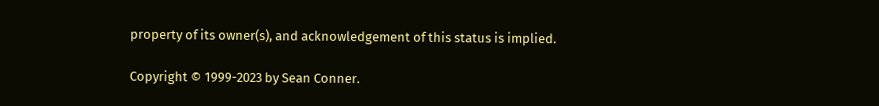property of its owner(s), and acknowledgement of this status is implied.

Copyright © 1999-2023 by Sean Conner.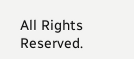All Rights Reserved.